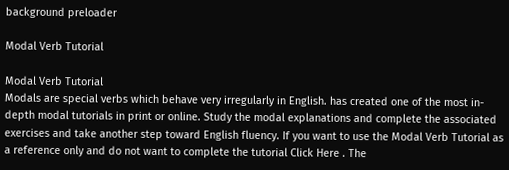background preloader

Modal Verb Tutorial

Modal Verb Tutorial
Modals are special verbs which behave very irregularly in English. has created one of the most in-depth modal tutorials in print or online. Study the modal explanations and complete the associated exercises and take another step toward English fluency. If you want to use the Modal Verb Tutorial as a reference only and do not want to complete the tutorial Click Here . The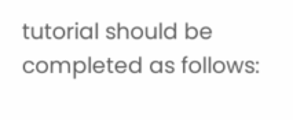tutorial should be completed as follows: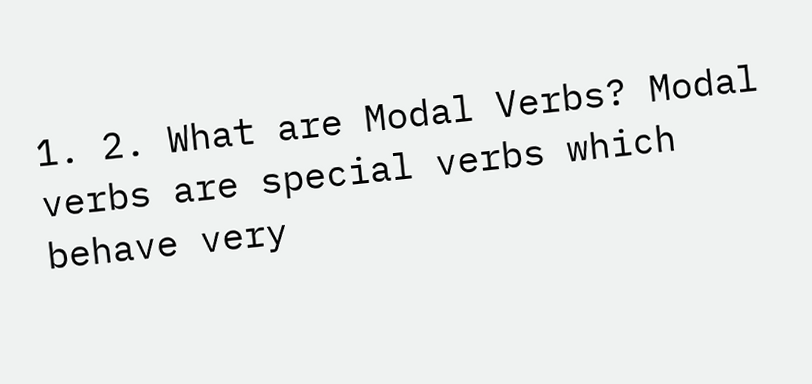1. 2. What are Modal Verbs? Modal verbs are special verbs which behave very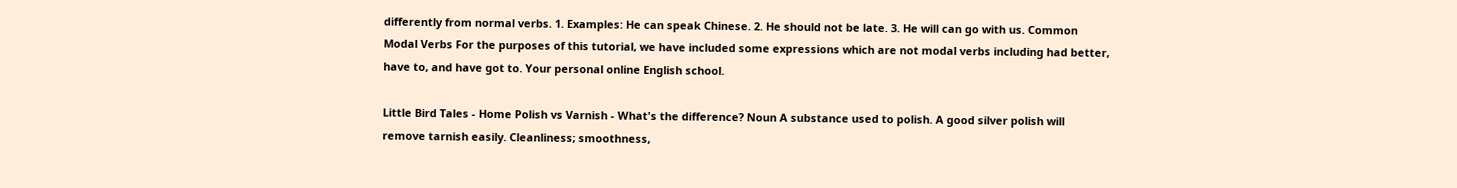differently from normal verbs. 1. Examples: He can speak Chinese. 2. He should not be late. 3. He will can go with us. Common Modal Verbs For the purposes of this tutorial, we have included some expressions which are not modal verbs including had better, have to, and have got to. Your personal online English school.

Little Bird Tales - Home Polish vs Varnish - What's the difference? Noun A substance used to polish. A good silver polish will remove tarnish easily. Cleanliness; smoothness,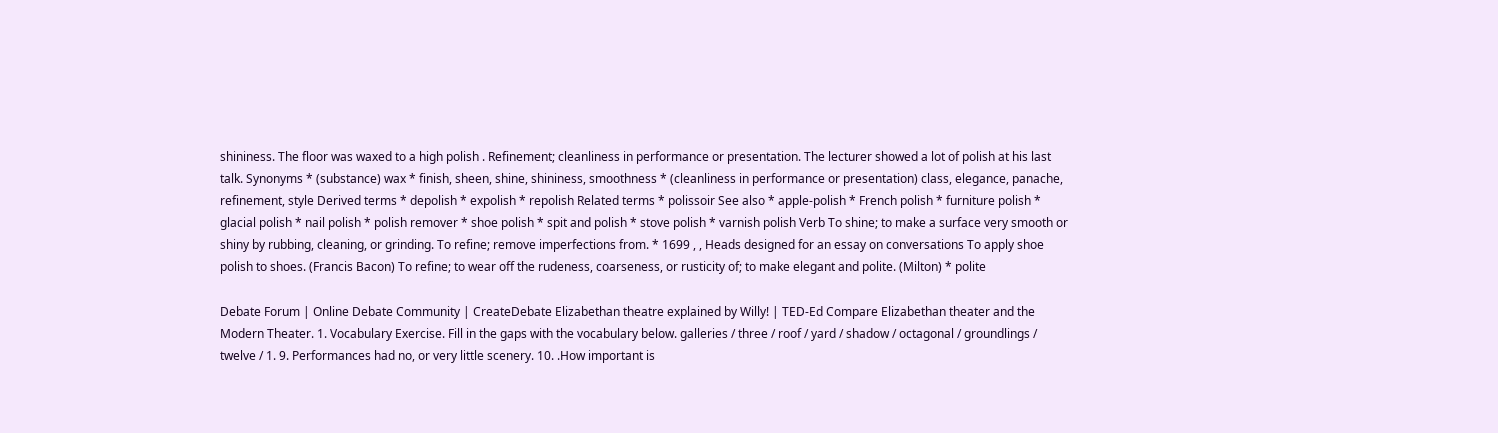shininess. The floor was waxed to a high polish . Refinement; cleanliness in performance or presentation. The lecturer showed a lot of polish at his last talk. Synonyms * (substance) wax * finish, sheen, shine, shininess, smoothness * (cleanliness in performance or presentation) class, elegance, panache, refinement, style Derived terms * depolish * expolish * repolish Related terms * polissoir See also * apple-polish * French polish * furniture polish * glacial polish * nail polish * polish remover * shoe polish * spit and polish * stove polish * varnish polish Verb To shine; to make a surface very smooth or shiny by rubbing, cleaning, or grinding. To refine; remove imperfections from. * 1699 , , Heads designed for an essay on conversations To apply shoe polish to shoes. (Francis Bacon) To refine; to wear off the rudeness, coarseness, or rusticity of; to make elegant and polite. (Milton) * polite

Debate Forum | Online Debate Community | CreateDebate Elizabethan theatre explained by Willy! | TED-Ed Compare Elizabethan theater and the Modern Theater. 1. Vocabulary Exercise. Fill in the gaps with the vocabulary below. galleries / three / roof / yard / shadow / octagonal / groundlings / twelve / 1. 9. Performances had no, or very little scenery. 10. .How important is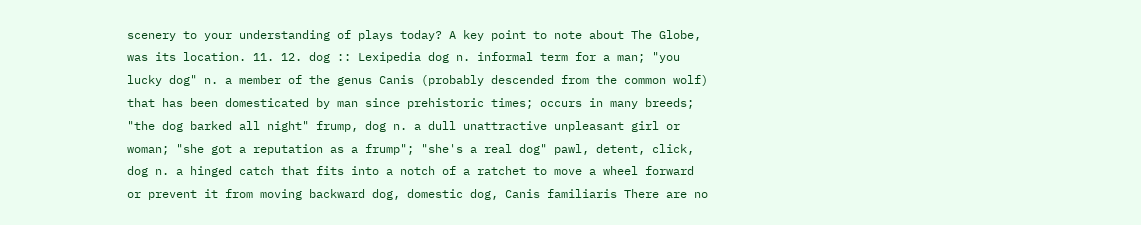scenery to your understanding of plays today? A key point to note about The Globe, was its location. 11. 12. dog :: Lexipedia dog n. informal term for a man; "you lucky dog" n. a member of the genus Canis (probably descended from the common wolf) that has been domesticated by man since prehistoric times; occurs in many breeds; "the dog barked all night" frump, dog n. a dull unattractive unpleasant girl or woman; "she got a reputation as a frump"; "she's a real dog" pawl, detent, click, dog n. a hinged catch that fits into a notch of a ratchet to move a wheel forward or prevent it from moving backward dog, domestic dog, Canis familiaris There are no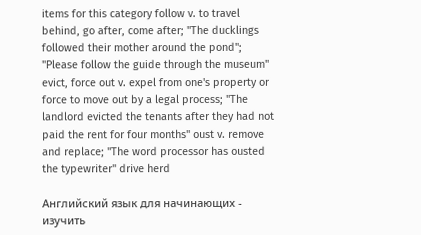items for this category follow v. to travel behind, go after, come after; "The ducklings followed their mother around the pond"; "Please follow the guide through the museum" evict, force out v. expel from one's property or force to move out by a legal process; "The landlord evicted the tenants after they had not paid the rent for four months" oust v. remove and replace; "The word processor has ousted the typewriter" drive herd

Английский язык для начинающих - изучить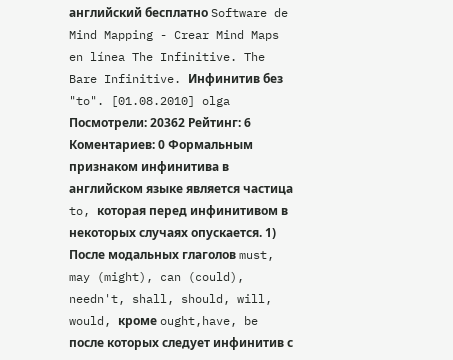английский бесплатно Software de Mind Mapping - Crear Mind Maps en línea The Infinitive. The Bare Infinitive. Инфинитив без "to". [01.08.2010] olga Посмотрели: 20362 Рейтинг: 6 Коментариев: 0 Формальным признаком инфинитива в английском языке является частица to, которая перед инфинитивом в некоторых случаях опускается. 1) После модальных глаголов must, may (might), can (could), needn't, shall, should, will, would, кроме ought,have, be после которых следует инфинитив с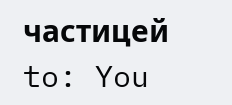частицей to: You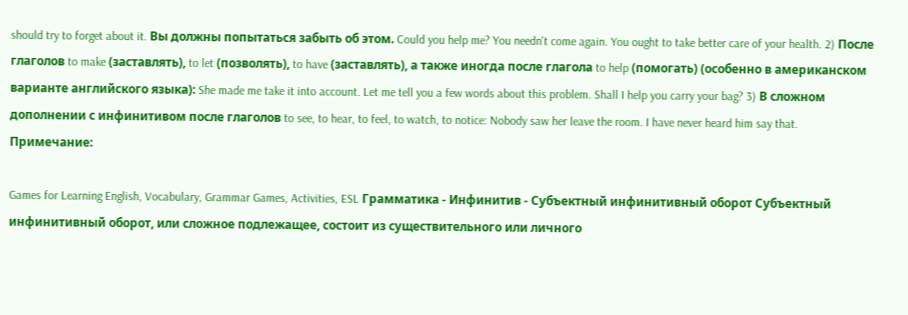should try to forget about it. Вы должны попытаться забыть об этом. Could you help me? You needn't come again. You ought to take better care of your health. 2) После глаголов to make (заставлять), to let (позволять), to have (заставлять), а также иногда после глагола to help (помогать) (особенно в американском варианте английского языка): She made me take it into account. Let me tell you a few words about this problem. Shall I help you carry your bag? 3) В сложном дополнении с инфинитивом после глаголов to see, to hear, to feel, to watch, to notice: Nobody saw her leave the room. I have never heard him say that. Примечание:

Games for Learning English, Vocabulary, Grammar Games, Activities, ESL Грамматика - Инфинитив - Субъектный инфинитивный оборот Субъектный инфинитивный оборот, или сложное подлежащее, состоит из существительного или личного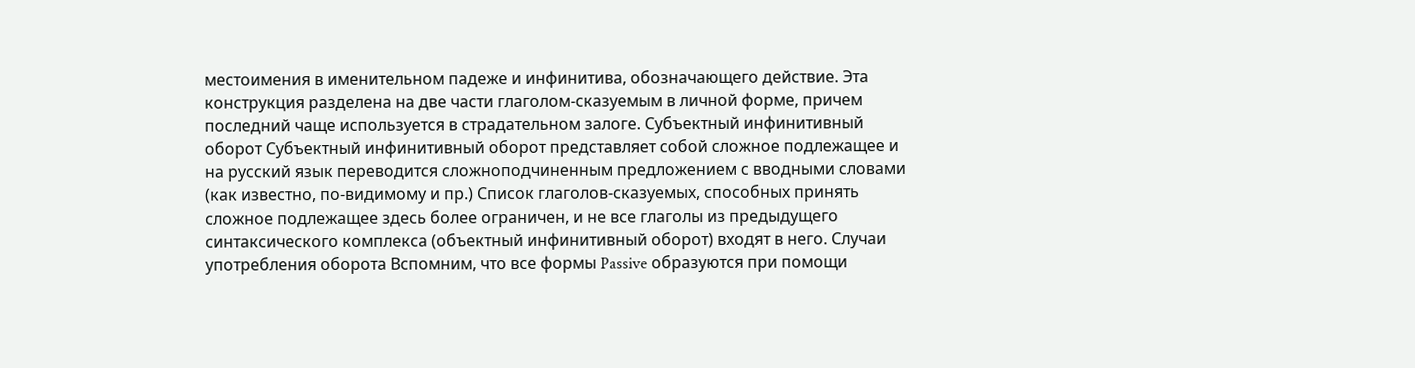местоимения в именительном падеже и инфинитива, обозначающего действие. Эта конструкция разделена на две части глаголом-сказуемым в личной форме, причем последний чаще используется в страдательном залоге. Субъектный инфинитивный оборот Субъектный инфинитивный оборот представляет собой сложное подлежащее и на русский язык переводится сложноподчиненным предложением с вводными словами (как известно, по-видимому и пр.) Список глаголов-сказуемых, способных принять сложное подлежащее здесь более ограничен, и не все глаголы из предыдущего синтаксического комплекса (объектный инфинитивный оборот) входят в него. Случаи употребления оборота Вспомним, что все формы Passive образуются при помощи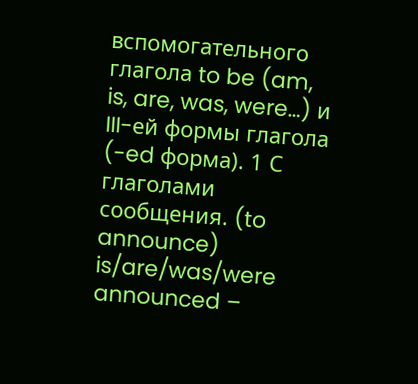вспомогательного глагола to be (am, is, are, was, were…) и III-ей формы глагола (-ed форма). 1 С глаголами сообщения. (to announce) is/are/was/were announced –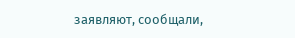заявляют, сообщали,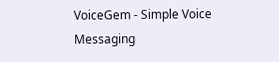VoiceGem - Simple Voice Messaging